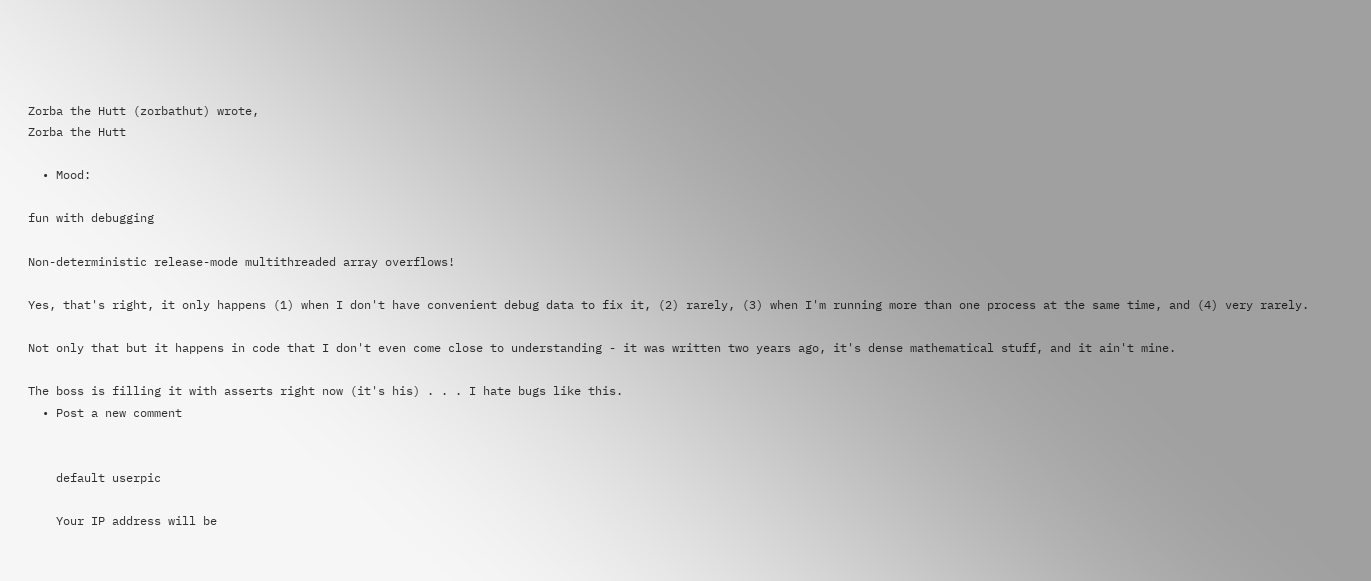Zorba the Hutt (zorbathut) wrote,
Zorba the Hutt

  • Mood:

fun with debugging

Non-deterministic release-mode multithreaded array overflows!

Yes, that's right, it only happens (1) when I don't have convenient debug data to fix it, (2) rarely, (3) when I'm running more than one process at the same time, and (4) very rarely.

Not only that but it happens in code that I don't even come close to understanding - it was written two years ago, it's dense mathematical stuff, and it ain't mine.

The boss is filling it with asserts right now (it's his) . . . I hate bugs like this.
  • Post a new comment


    default userpic

    Your IP address will be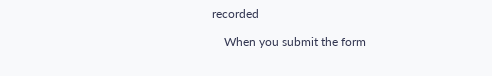recorded

    When you submit the form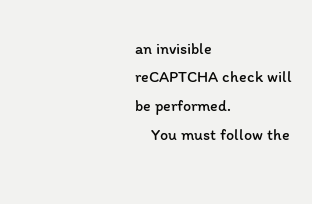an invisible reCAPTCHA check will be performed.
    You must follow the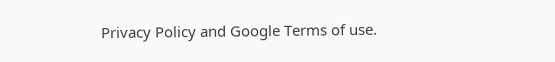Privacy Policy and Google Terms of use.